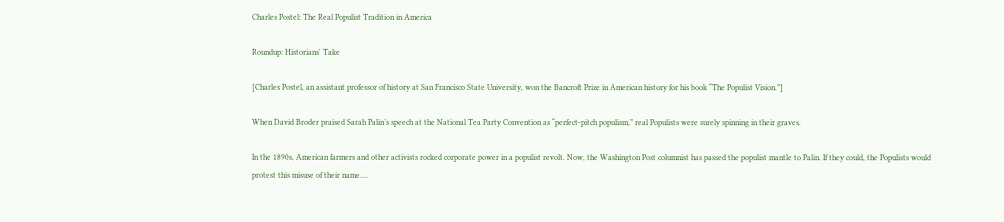Charles Postel: The Real Populist Tradition in America

Roundup: Historians' Take

[Charles Postel, an assistant professor of history at San Francisco State University, won the Bancroft Prize in American history for his book “The Populist Vision.”]

When David Broder praised Sarah Palin’s speech at the National Tea Party Convention as “perfect-pitch populism,” real Populists were surely spinning in their graves.

In the 1890s, American farmers and other activists rocked corporate power in a populist revolt. Now, the Washington Post columnist has passed the populist mantle to Palin. If they could, the Populists would protest this misuse of their name....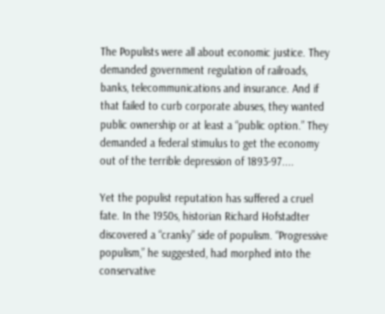The Populists were all about economic justice. They demanded government regulation of railroads, banks, telecommunications and insurance. And if that failed to curb corporate abuses, they wanted public ownership or at least a “public option.” They demanded a federal stimulus to get the economy out of the terrible depression of 1893-97....

Yet the populist reputation has suffered a cruel fate. In the 1950s, historian Richard Hofstadter discovered a “cranky” side of populism. “Progressive populism,” he suggested, had morphed into the conservative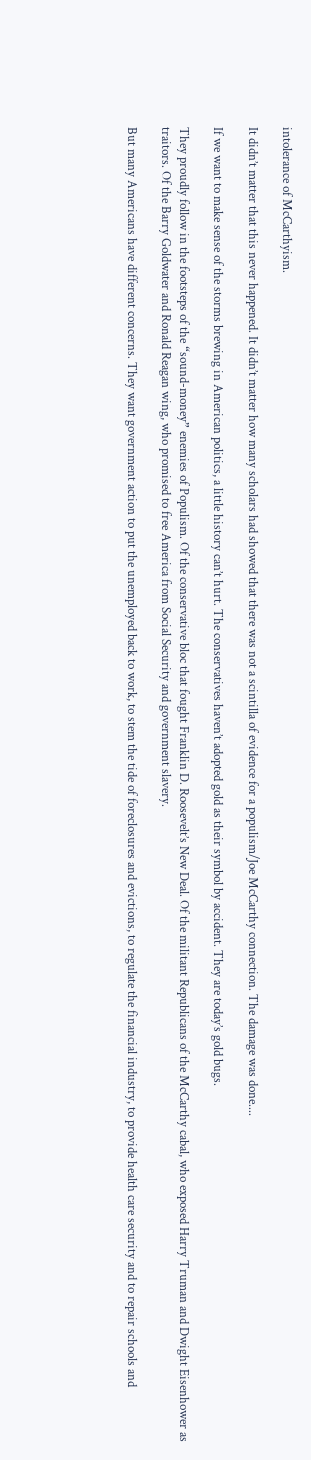intolerance of McCarthyism.

It didn’t matter that this never happened. It didn’t matter how many scholars had showed that there was not a scintilla of evidence for a populism/Joe McCarthy connection. The damage was done....

If we want to make sense of the storms brewing in American politics, a little history can’t hurt. The conservatives haven’t adopted gold as their symbol by accident. They are today’s gold bugs.

They proudly follow in the footsteps of the “sound-money” enemies of Populism. Of the conservative bloc that fought Franklin D. Roosevelt’s New Deal. Of the militant Republicans of the McCarthy cabal, who exposed Harry Truman and Dwight Eisenhower as traitors. Of the Barry Goldwater and Ronald Reagan wing, who promised to free America from Social Security and government slavery.

But many Americans have different concerns. They want government action to put the unemployed back to work, to stem the tide of foreclosures and evictions, to regulate the financial industry, to provide health care security and to repair schools and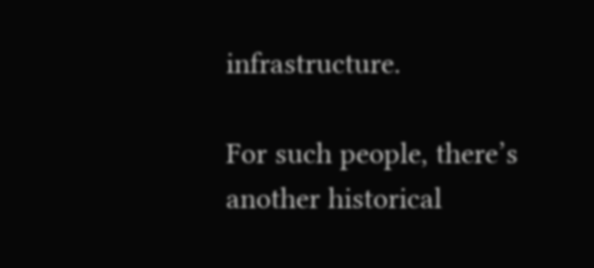infrastructure.

For such people, there’s another historical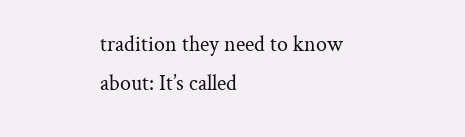tradition they need to know about: It’s called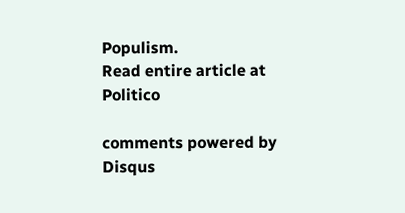Populism.
Read entire article at Politico

comments powered by Disqus